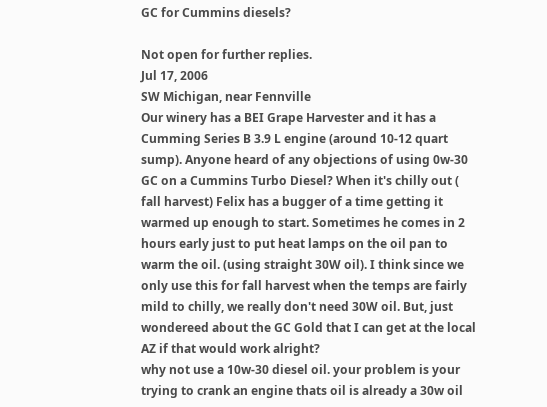GC for Cummins diesels?

Not open for further replies.
Jul 17, 2006
SW Michigan, near Fennville
Our winery has a BEI Grape Harvester and it has a Cumming Series B 3.9 L engine (around 10-12 quart sump). Anyone heard of any objections of using 0w-30 GC on a Cummins Turbo Diesel? When it's chilly out ( fall harvest) Felix has a bugger of a time getting it warmed up enough to start. Sometimes he comes in 2 hours early just to put heat lamps on the oil pan to warm the oil. (using straight 30W oil). I think since we only use this for fall harvest when the temps are fairly mild to chilly, we really don't need 30W oil. But, just wondereed about the GC Gold that I can get at the local AZ if that would work alright?
why not use a 10w-30 diesel oil. your problem is your trying to crank an engine thats oil is already a 30w oil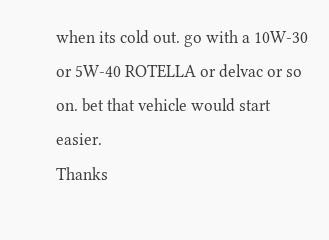when its cold out. go with a 10W-30 or 5W-40 ROTELLA or delvac or so on. bet that vehicle would start easier.
Thanks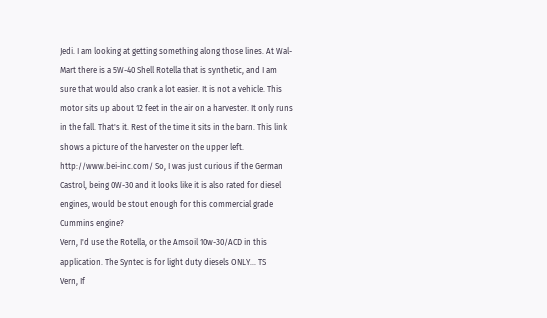Jedi. I am looking at getting something along those lines. At Wal-Mart there is a 5W-40 Shell Rotella that is synthetic, and I am sure that would also crank a lot easier. It is not a vehicle. This motor sits up about 12 feet in the air on a harvester. It only runs in the fall. That's it. Rest of the time it sits in the barn. This link shows a picture of the harvester on the upper left. http://www.bei-inc.com/ So, I was just curious if the German Castrol, being 0W-30 and it looks like it is also rated for diesel engines, would be stout enough for this commercial grade Cummins engine?
Vern, I'd use the Rotella, or the Amsoil 10w-30/ACD in this application. The Syntec is for light duty diesels ONLY... TS
Vern, If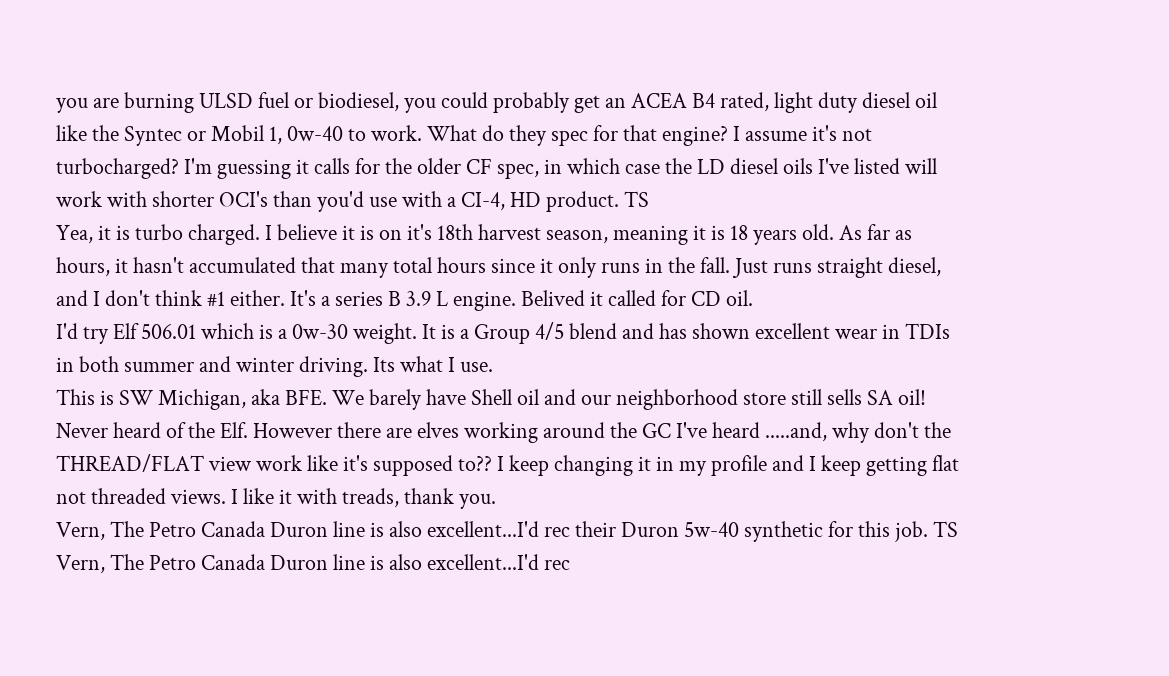you are burning ULSD fuel or biodiesel, you could probably get an ACEA B4 rated, light duty diesel oil like the Syntec or Mobil 1, 0w-40 to work. What do they spec for that engine? I assume it's not turbocharged? I'm guessing it calls for the older CF spec, in which case the LD diesel oils I've listed will work with shorter OCI's than you'd use with a CI-4, HD product. TS
Yea, it is turbo charged. I believe it is on it's 18th harvest season, meaning it is 18 years old. As far as hours, it hasn't accumulated that many total hours since it only runs in the fall. Just runs straight diesel, and I don't think #1 either. It's a series B 3.9 L engine. Belived it called for CD oil.
I'd try Elf 506.01 which is a 0w-30 weight. It is a Group 4/5 blend and has shown excellent wear in TDIs in both summer and winter driving. Its what I use.
This is SW Michigan, aka BFE. We barely have Shell oil and our neighborhood store still sells SA oil! Never heard of the Elf. However there are elves working around the GC I've heard .....and, why don't the THREAD/FLAT view work like it's supposed to?? I keep changing it in my profile and I keep getting flat not threaded views. I like it with treads, thank you.
Vern, The Petro Canada Duron line is also excellent...I'd rec their Duron 5w-40 synthetic for this job. TS
Vern, The Petro Canada Duron line is also excellent...I'd rec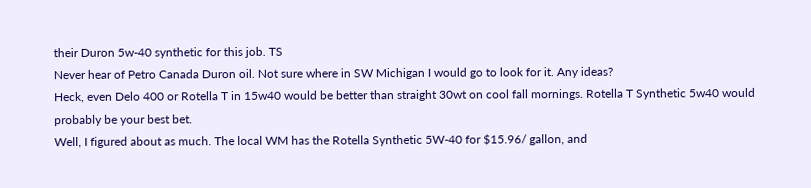their Duron 5w-40 synthetic for this job. TS
Never hear of Petro Canada Duron oil. Not sure where in SW Michigan I would go to look for it. Any ideas?
Heck, even Delo 400 or Rotella T in 15w40 would be better than straight 30wt on cool fall mornings. Rotella T Synthetic 5w40 would probably be your best bet.
Well, I figured about as much. The local WM has the Rotella Synthetic 5W-40 for $15.96/ gallon, and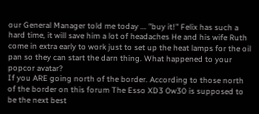our General Manager told me today ... "buy it!" Felix has such a hard time, it will save him a lot of headaches He and his wife Ruth come in extra early to work just to set up the heat lamps for the oil pan so they can start the darn thing. What happened to your popcor avatar?
If you ARE going north of the border. According to those north of the border on this forum The Esso XD3 0w30 is supposed to be the next best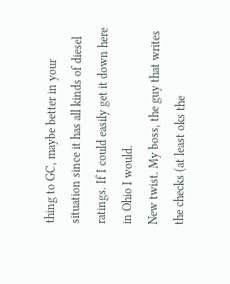thing to GC, maybe better in your situation since it has all kinds of diesel ratings. If I could easily get it down here in Ohio I would.
New twist. My boss, the guy that writes the checks (at least oks the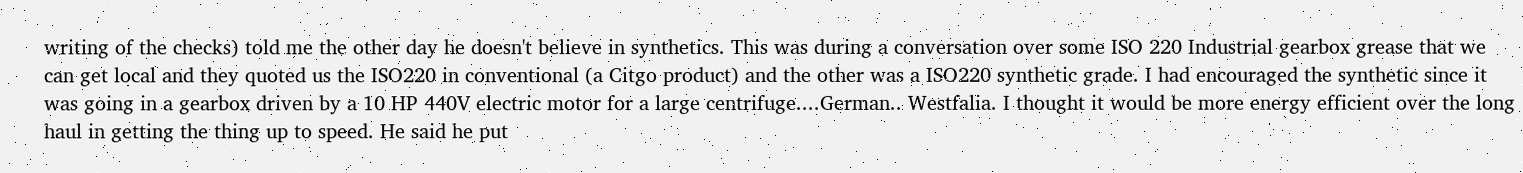writing of the checks) told me the other day he doesn't believe in synthetics. This was during a conversation over some ISO 220 Industrial gearbox grease that we can get local and they quoted us the ISO220 in conventional (a Citgo product) and the other was a ISO220 synthetic grade. I had encouraged the synthetic since it was going in a gearbox driven by a 10 HP 440V electric motor for a large centrifuge....German.. Westfalia. I thought it would be more energy efficient over the long haul in getting the thing up to speed. He said he put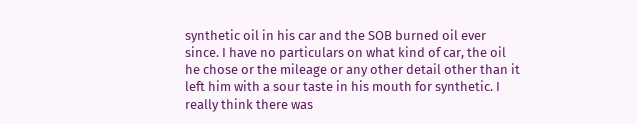synthetic oil in his car and the SOB burned oil ever since. I have no particulars on what kind of car, the oil he chose or the mileage or any other detail other than it left him with a sour taste in his mouth for synthetic. I really think there was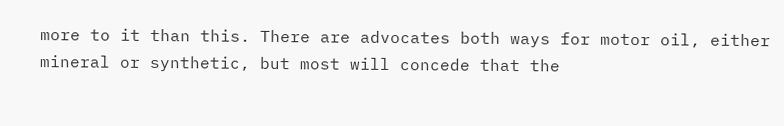more to it than this. There are advocates both ways for motor oil, either mineral or synthetic, but most will concede that the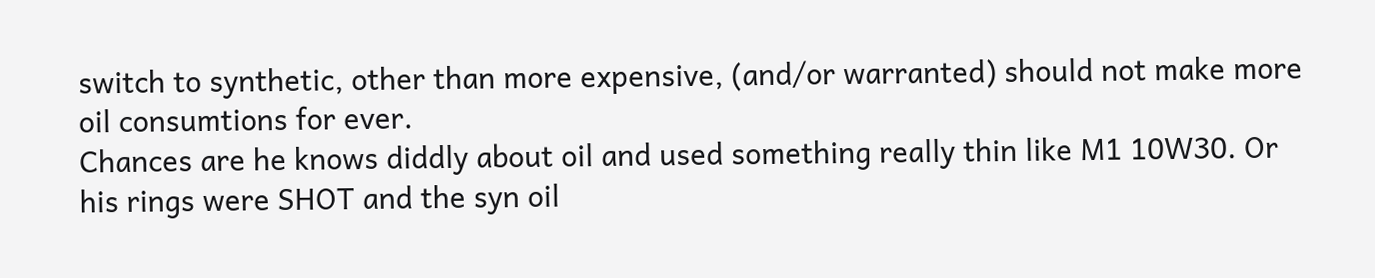switch to synthetic, other than more expensive, (and/or warranted) should not make more oil consumtions for ever.
Chances are he knows diddly about oil and used something really thin like M1 10W30. Or his rings were SHOT and the syn oil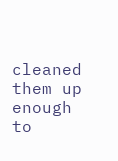cleaned them up enough to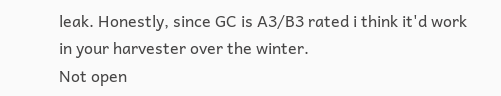leak. Honestly, since GC is A3/B3 rated i think it'd work in your harvester over the winter.
Not open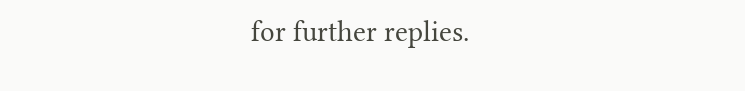for further replies.